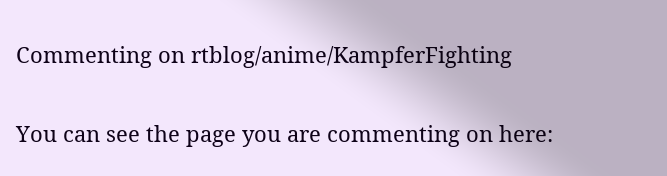Commenting on rtblog/anime/KampferFighting

You can see the page you are commenting on here: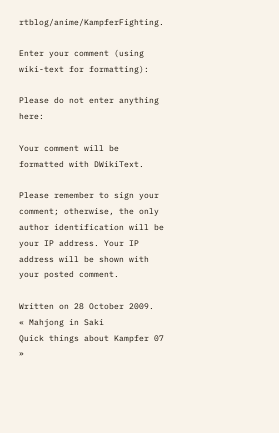rtblog/anime/KampferFighting.

Enter your comment (using wiki-text for formatting):

Please do not enter anything here:

Your comment will be formatted with DWikiText.

Please remember to sign your comment; otherwise, the only author identification will be your IP address. Your IP address will be shown with your posted comment.

Written on 28 October 2009.
« Mahjong in Saki
Quick things about Kampfer 07 »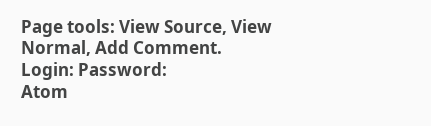Page tools: View Source, View Normal, Add Comment.
Login: Password:
Atom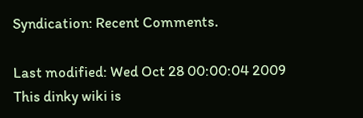Syndication: Recent Comments.

Last modified: Wed Oct 28 00:00:04 2009
This dinky wiki is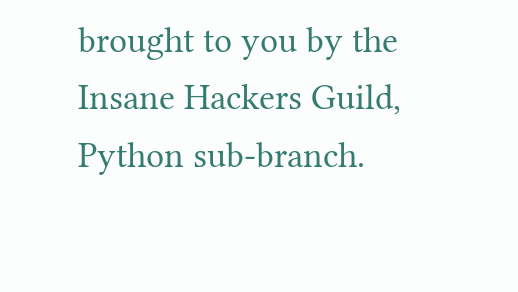brought to you by the Insane Hackers Guild, Python sub-branch.